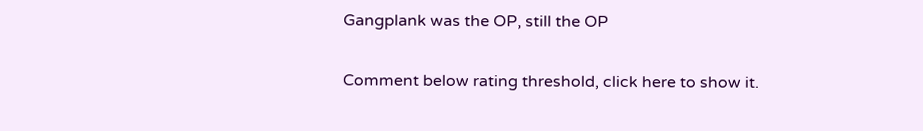Gangplank was the OP, still the OP

Comment below rating threshold, click here to show it.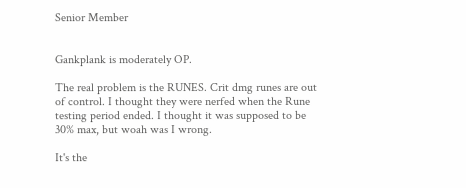Senior Member


Gankplank is moderately OP.

The real problem is the RUNES. Crit dmg runes are out of control. I thought they were nerfed when the Rune testing period ended. I thought it was supposed to be 30% max, but woah was I wrong.

It's the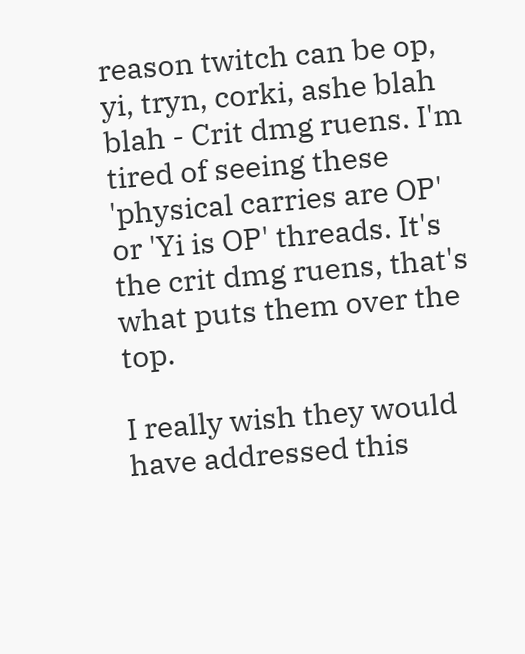reason twitch can be op, yi, tryn, corki, ashe blah blah - Crit dmg ruens. I'm tired of seeing these 'physical carries are OP' or 'Yi is OP' threads. It's the crit dmg ruens, that's what puts them over the top.

I really wish they would have addressed this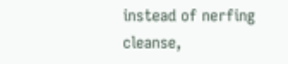instead of nerfing cleanse,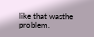like that wasthe problem.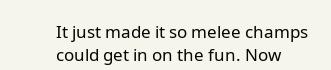It just made it so melee champs could get in on the fun. Now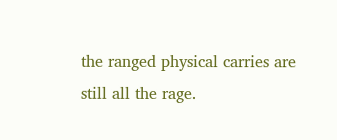the ranged physical carries are still all the rage.